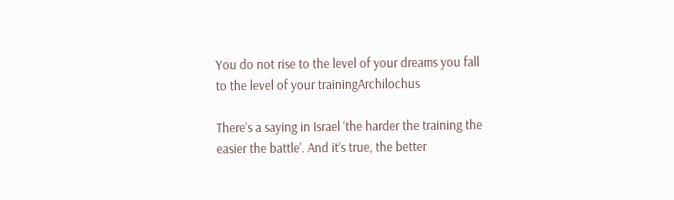You do not rise to the level of your dreams you fall to the level of your trainingArchilochus

There’s a saying in Israel ‘the harder the training the easier the battle’. And it’s true, the better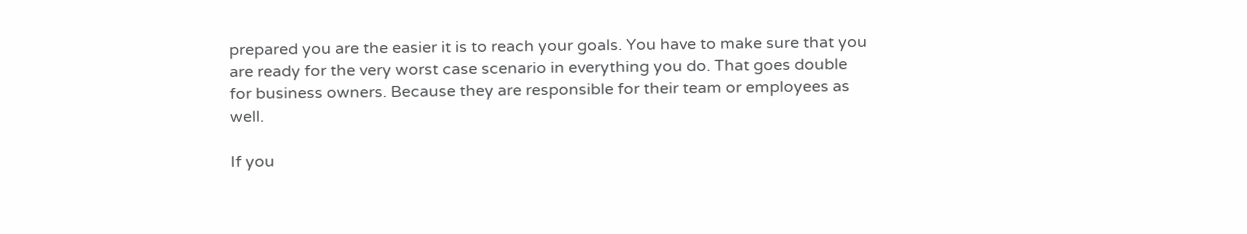prepared you are the easier it is to reach your goals. You have to make sure that you are ready for the very worst case scenario in everything you do. That goes double for business owners. Because they are responsible for their team or employees as well.

If you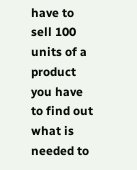have to sell 100 units of a product you have to find out what is needed to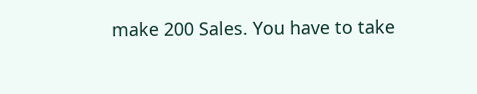make 200 Sales. You have to take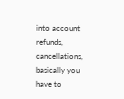into account refunds, cancellations, basically you have to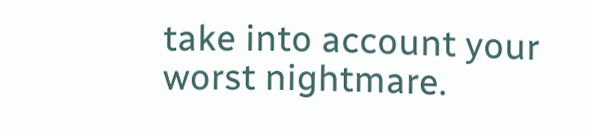take into account your worst nightmare.